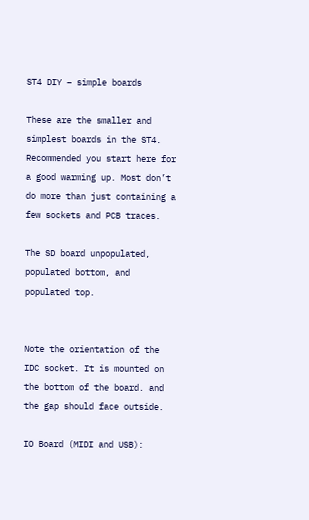ST4 DIY – simple boards

These are the smaller and simplest boards in the ST4. Recommended you start here for a good warming up. Most don’t do more than just containing a few sockets and PCB traces.

The SD board unpopulated, populated bottom, and populated top.


Note the orientation of the IDC socket. It is mounted on the bottom of the board. and the gap should face outside.

IO Board (MIDI and USB):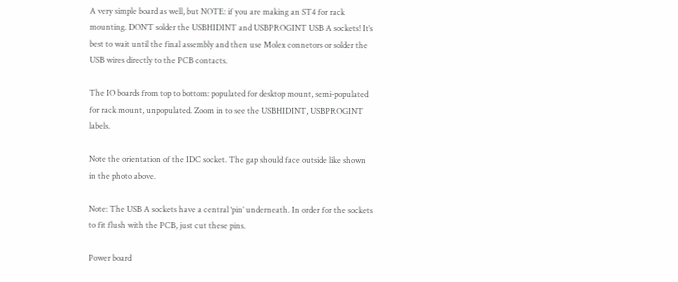A very simple board as well, but NOTE: if you are making an ST4 for rack mounting. DON’T solder the USBHIDINT and USBPROGINT USB A sockets! It’s best to wait until the final assembly and then use Molex connetors or solder the USB wires directly to the PCB contacts.

The IO boards from top to bottom: populated for desktop mount, semi-populated for rack mount, unpopulated. Zoom in to see the USBHIDINT, USBPROGINT labels.

Note the orientation of the IDC socket. The gap should face outside like shown in the photo above.

Note: The USB A sockets have a central ‘pin’ underneath. In order for the sockets to fit flush with the PCB, just cut these pins.

Power board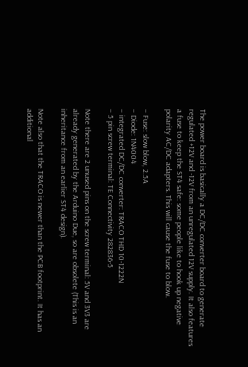The power board is basically a DC/DC converter board to generate regulated +12V and -12V from an unregulated 12V supply. It also features a fuse to keep the ST4 safe: some people like to hook up negative polarity AC/DC adapters. This will cause the fuse to blow.

– Fuse: slow blow, 2.5A
– Diode: 1N4004
– integrated DC/DC converter: TRACO THD 10-1222N
– 5 pin screw terminal: TE Connectivity 282836-5

Note there are 2 unused pins on the screw terminal: 5V and 3V3 are already generated by the Arduino Due, so are obsolete (This is an inheritance from an earlier ST4 design).

Note also that the TRACO is newer than the PCB footprint. It has an additional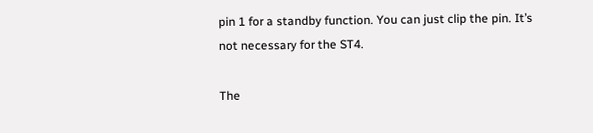pin 1 for a standby function. You can just clip the pin. It’s not necessary for the ST4.

The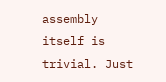assembly itself is trivial. Just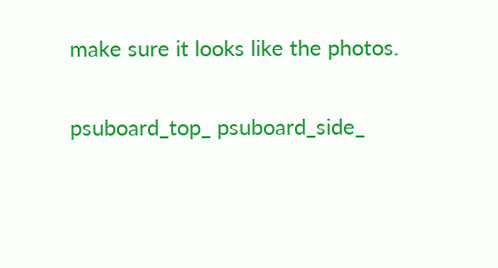make sure it looks like the photos.

psuboard_top_ psuboard_side_